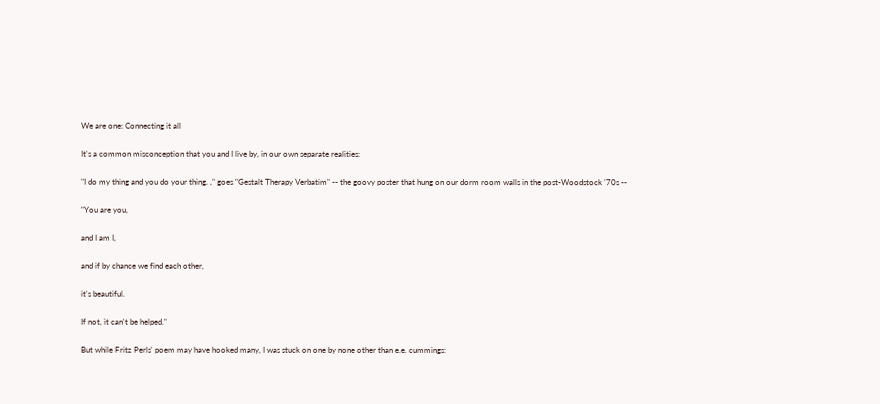We are one: Connecting it all

It's a common misconception that you and I live by, in our own separate realities:

"I do my thing and you do your thing. ," goes "Gestalt Therapy Verbatim" -- the goovy poster that hung on our dorm room walls in the post-Woodstock '70s --

"You are you,

and I am I,

and if by chance we find each other,

it's beautiful.

If not, it can't be helped."

But while Fritz Perls' poem may have hooked many, I was stuck on one by none other than e.e. cummings: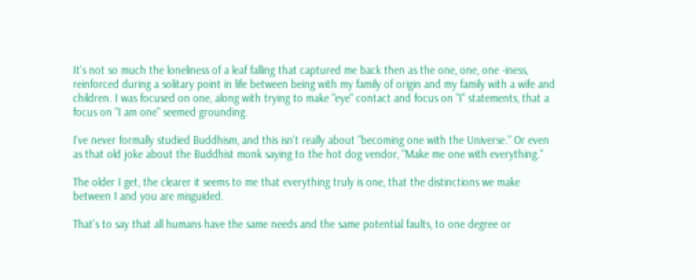It's not so much the loneliness of a leaf falling that captured me back then as the one, one, one -iness, reinforced during a solitary point in life between being with my family of origin and my family with a wife and children. I was focused on one, along with trying to make "eye" contact and focus on "I" statements, that a focus on "I am one" seemed grounding.

I've never formally studied Buddhism, and this isn't really about "becoming one with the Universe." Or even as that old joke about the Buddhist monk saying to the hot dog vendor, "Make me one with everything."

The older I get, the clearer it seems to me that everything truly is one, that the distinctions we make between I and you are misguided.

That's to say that all humans have the same needs and the same potential faults, to one degree or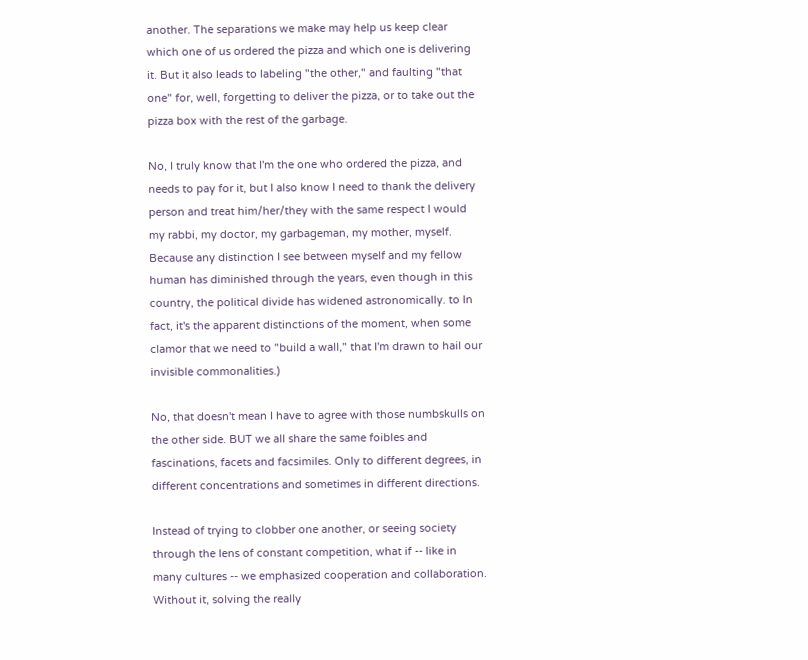another. The separations we make may help us keep clear which one of us ordered the pizza and which one is delivering it. But it also leads to labeling "the other," and faulting "that one" for, well, forgetting to deliver the pizza, or to take out the pizza box with the rest of the garbage.

No, I truly know that I'm the one who ordered the pizza, and needs to pay for it, but I also know I need to thank the delivery person and treat him/her/they with the same respect I would my rabbi, my doctor, my garbageman, my mother, myself. Because any distinction I see between myself and my fellow human has diminished through the years, even though in this country, the political divide has widened astronomically. to In fact, it's the apparent distinctions of the moment, when some clamor that we need to "build a wall," that I'm drawn to hail our invisible commonalities.)

No, that doesn't mean I have to agree with those numbskulls on the other side. BUT we all share the same foibles and fascinations, facets and facsimiles. Only to different degrees, in different concentrations and sometimes in different directions.

Instead of trying to clobber one another, or seeing society through the lens of constant competition, what if -- like in many cultures -- we emphasized cooperation and collaboration. Without it, solving the really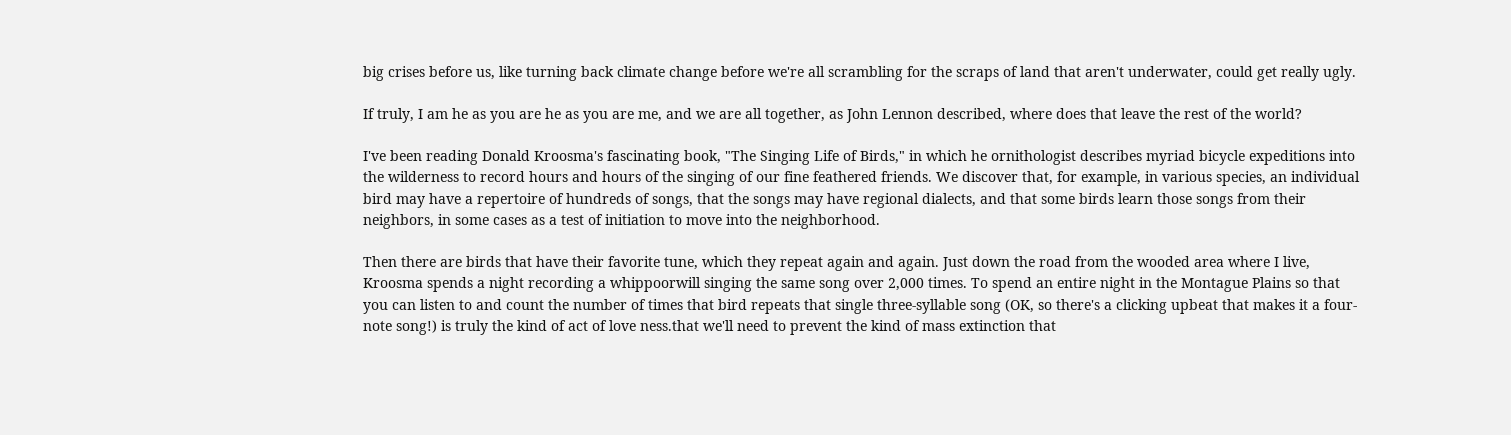big crises before us, like turning back climate change before we're all scrambling for the scraps of land that aren't underwater, could get really ugly.

If truly, I am he as you are he as you are me, and we are all together, as John Lennon described, where does that leave the rest of the world?

I've been reading Donald Kroosma's fascinating book, "The Singing Life of Birds," in which he ornithologist describes myriad bicycle expeditions into the wilderness to record hours and hours of the singing of our fine feathered friends. We discover that, for example, in various species, an individual bird may have a repertoire of hundreds of songs, that the songs may have regional dialects, and that some birds learn those songs from their neighbors, in some cases as a test of initiation to move into the neighborhood.

Then there are birds that have their favorite tune, which they repeat again and again. Just down the road from the wooded area where I live, Kroosma spends a night recording a whippoorwill singing the same song over 2,000 times. To spend an entire night in the Montague Plains so that you can listen to and count the number of times that bird repeats that single three-syllable song (OK, so there's a clicking upbeat that makes it a four-note song!) is truly the kind of act of love ness.that we'll need to prevent the kind of mass extinction that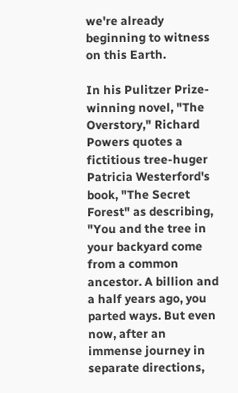we're already beginning to witness on this Earth.

In his Pulitzer Prize-winning novel, "The Overstory," Richard Powers quotes a fictitious tree-huger Patricia Westerford's book, "The Secret Forest" as describing, "You and the tree in your backyard come from a common ancestor. A billion and a half years ago, you parted ways. But even now, after an immense journey in separate directions,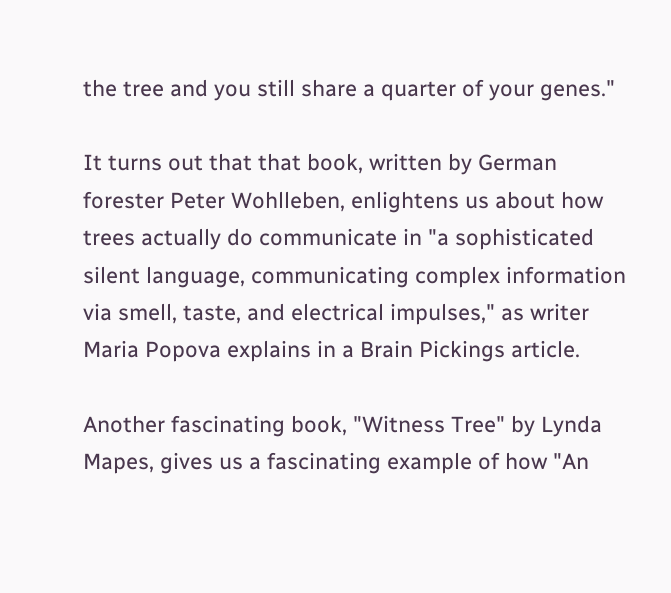the tree and you still share a quarter of your genes."

It turns out that that book, written by German forester Peter Wohlleben, enlightens us about how trees actually do communicate in "a sophisticated silent language, communicating complex information via smell, taste, and electrical impulses," as writer Maria Popova explains in a Brain Pickings article.

Another fascinating book, "Witness Tree" by Lynda Mapes, gives us a fascinating example of how "An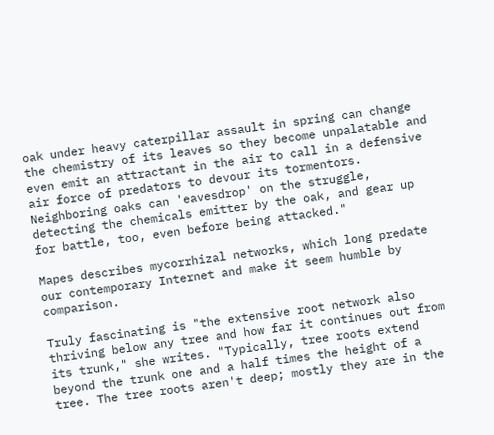oak under heavy caterpillar assault in spring can change the chemistry of its leaves so they become unpalatable and even emit an attractant in the air to call in a defensive air force of predators to devour its tormentors. Neighboring oaks can 'eavesdrop' on the struggle, detecting the chemicals emitter by the oak, and gear up for battle, too, even before being attacked."

Mapes describes mycorrhizal networks, which long predate our contemporary Internet and make it seem humble by comparison.

Truly fascinating is "the extensive root network also thriving below any tree and how far it continues out from its trunk," she writes. "Typically, tree roots extend beyond the trunk one and a half times the height of a tree. The tree roots aren't deep; mostly they are in the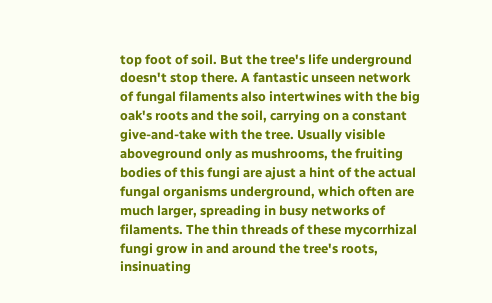top foot of soil. But the tree's life underground doesn't stop there. A fantastic unseen network of fungal filaments also intertwines with the big oak's roots and the soil, carrying on a constant give-and-take with the tree. Usually visible aboveground only as mushrooms, the fruiting bodies of this fungi are ajust a hint of the actual fungal organisms underground, which often are much larger, spreading in busy networks of filaments. The thin threads of these mycorrhizal fungi grow in and around the tree's roots, insinuating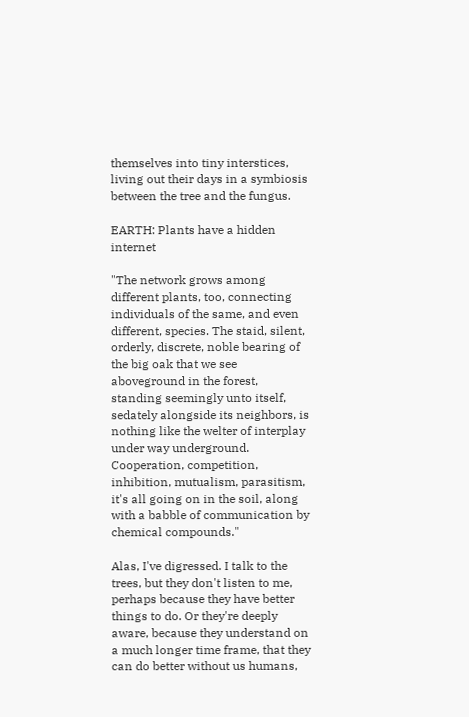themselves into tiny interstices, living out their days in a symbiosis between the tree and the fungus.

EARTH: Plants have a hidden internet

"The network grows among different plants, too, connecting individuals of the same, and even different, species. The staid, silent, orderly, discrete, noble bearing of the big oak that we see aboveground in the forest, standing seemingly unto itself, sedately alongside its neighbors, is nothing like the welter of interplay under way underground. Cooperation, competition, inhibition, mutualism, parasitism, it's all going on in the soil, along with a babble of communication by chemical compounds."

Alas, I've digressed. I talk to the trees, but they don't listen to me, perhaps because they have better things to do. Or they're deeply aware, because they understand on a much longer time frame, that they can do better without us humans,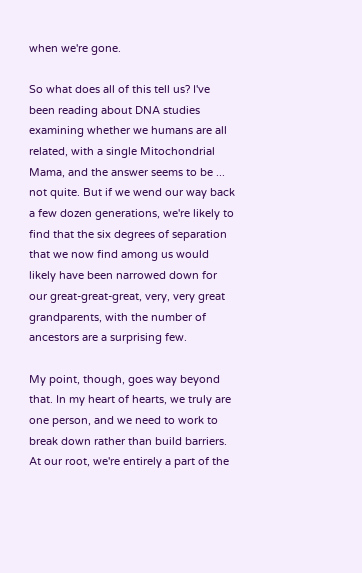when we're gone.

So what does all of this tell us? I've been reading about DNA studies examining whether we humans are all related, with a single Mitochondrial Mama, and the answer seems to be ... not quite. But if we wend our way back a few dozen generations, we're likely to find that the six degrees of separation that we now find among us would likely have been narrowed down for our great-great-great, very, very great grandparents, with the number of ancestors are a surprising few.

My point, though, goes way beyond that. In my heart of hearts, we truly are one person, and we need to work to break down rather than build barriers. At our root, we're entirely a part of the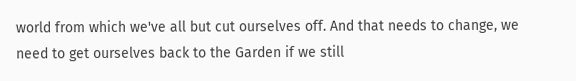world from which we've all but cut ourselves off. And that needs to change, we need to get ourselves back to the Garden if we still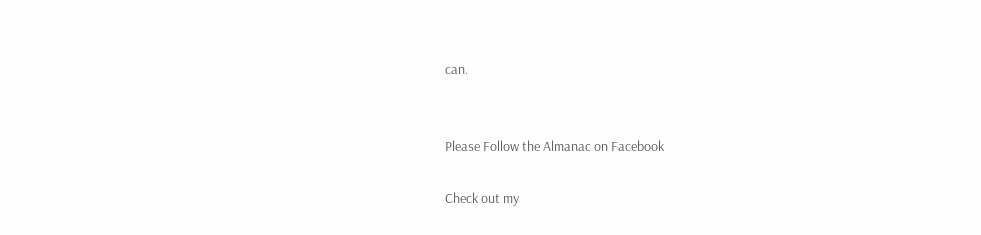can.


Please Follow the Almanac on Facebook

Check out my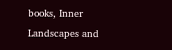books, Inner Landscapes and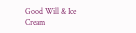Good Will & Ice Cream